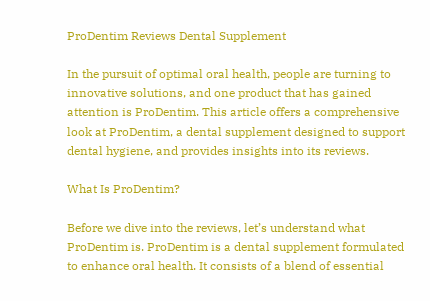ProDentim Reviews Dental Supplement

In the pursuit of optimal oral health, people are turning to innovative solutions, and one product that has gained attention is ProDentim. This article offers a comprehensive look at ProDentim, a dental supplement designed to support dental hygiene, and provides insights into its reviews.

What Is ProDentim?

Before we dive into the reviews, let’s understand what ProDentim is. ProDentim is a dental supplement formulated to enhance oral health. It consists of a blend of essential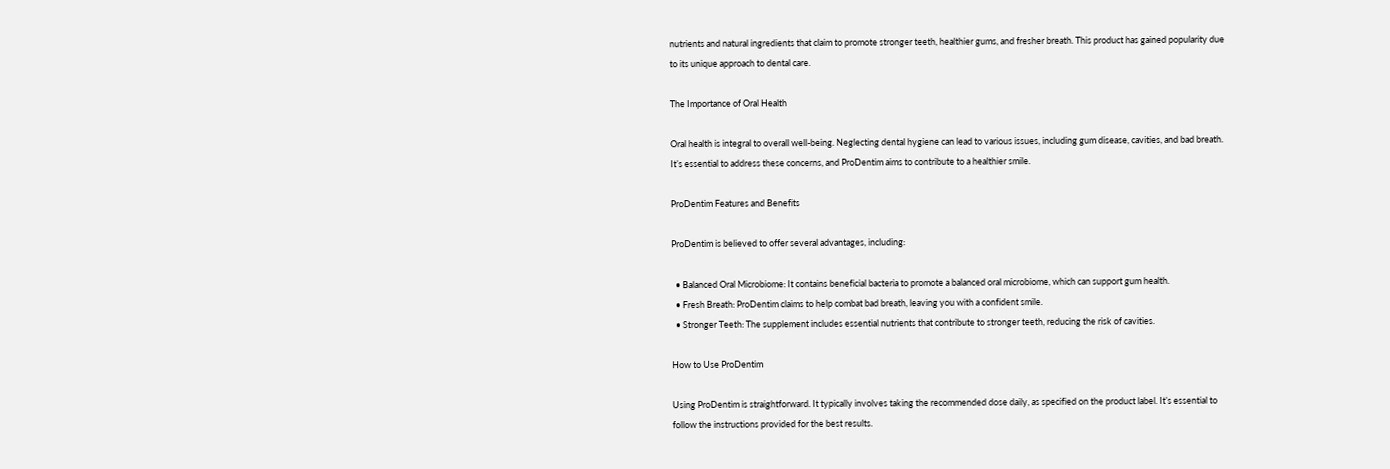nutrients and natural ingredients that claim to promote stronger teeth, healthier gums, and fresher breath. This product has gained popularity due to its unique approach to dental care.

The Importance of Oral Health

Oral health is integral to overall well-being. Neglecting dental hygiene can lead to various issues, including gum disease, cavities, and bad breath. It’s essential to address these concerns, and ProDentim aims to contribute to a healthier smile.

ProDentim Features and Benefits

ProDentim is believed to offer several advantages, including:

  • Balanced Oral Microbiome: It contains beneficial bacteria to promote a balanced oral microbiome, which can support gum health.
  • Fresh Breath: ProDentim claims to help combat bad breath, leaving you with a confident smile.
  • Stronger Teeth: The supplement includes essential nutrients that contribute to stronger teeth, reducing the risk of cavities.

How to Use ProDentim

Using ProDentim is straightforward. It typically involves taking the recommended dose daily, as specified on the product label. It’s essential to follow the instructions provided for the best results.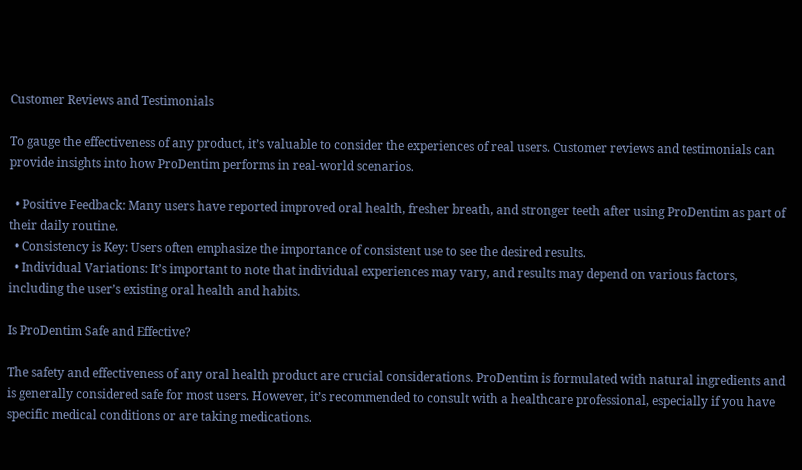Customer Reviews and Testimonials

To gauge the effectiveness of any product, it’s valuable to consider the experiences of real users. Customer reviews and testimonials can provide insights into how ProDentim performs in real-world scenarios.

  • Positive Feedback: Many users have reported improved oral health, fresher breath, and stronger teeth after using ProDentim as part of their daily routine.
  • Consistency is Key: Users often emphasize the importance of consistent use to see the desired results.
  • Individual Variations: It’s important to note that individual experiences may vary, and results may depend on various factors, including the user’s existing oral health and habits.

Is ProDentim Safe and Effective?

The safety and effectiveness of any oral health product are crucial considerations. ProDentim is formulated with natural ingredients and is generally considered safe for most users. However, it’s recommended to consult with a healthcare professional, especially if you have specific medical conditions or are taking medications.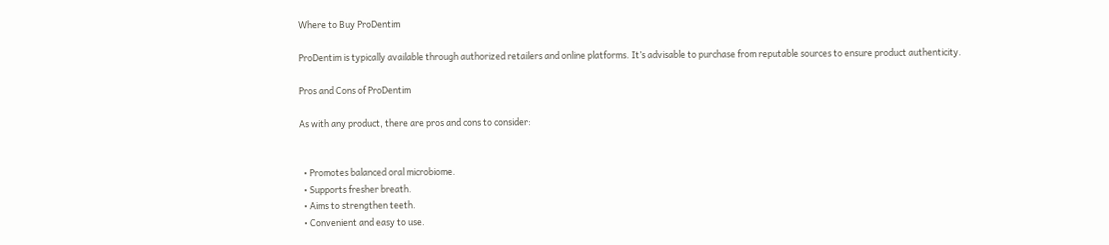Where to Buy ProDentim

ProDentim is typically available through authorized retailers and online platforms. It’s advisable to purchase from reputable sources to ensure product authenticity.

Pros and Cons of ProDentim

As with any product, there are pros and cons to consider:


  • Promotes balanced oral microbiome.
  • Supports fresher breath.
  • Aims to strengthen teeth.
  • Convenient and easy to use.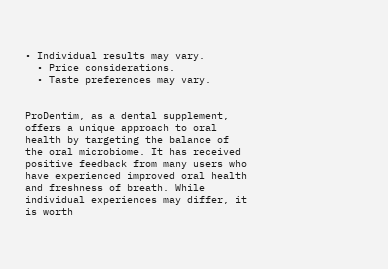• Individual results may vary.
  • Price considerations.
  • Taste preferences may vary.


ProDentim, as a dental supplement, offers a unique approach to oral health by targeting the balance of the oral microbiome. It has received positive feedback from many users who have experienced improved oral health and freshness of breath. While individual experiences may differ, it is worth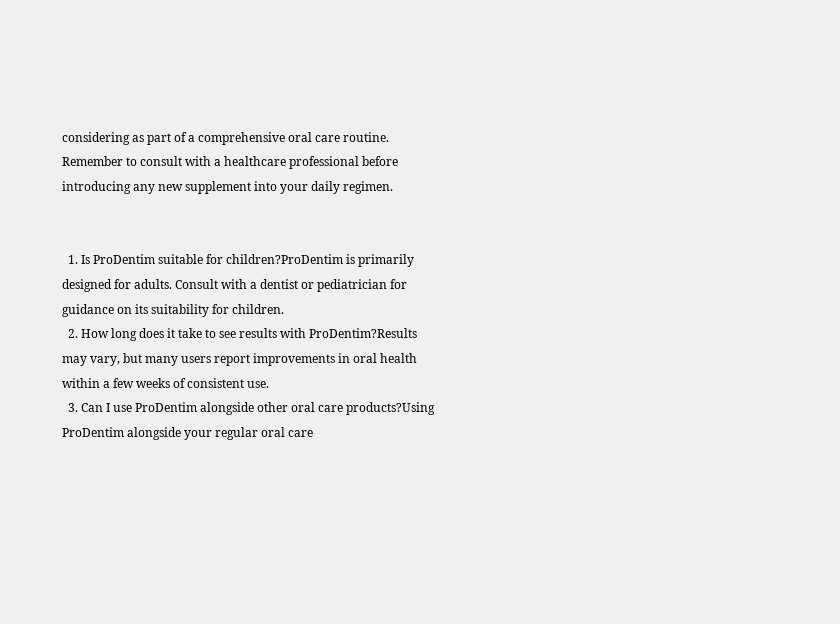considering as part of a comprehensive oral care routine. Remember to consult with a healthcare professional before introducing any new supplement into your daily regimen.


  1. Is ProDentim suitable for children?ProDentim is primarily designed for adults. Consult with a dentist or pediatrician for guidance on its suitability for children.
  2. How long does it take to see results with ProDentim?Results may vary, but many users report improvements in oral health within a few weeks of consistent use.
  3. Can I use ProDentim alongside other oral care products?Using ProDentim alongside your regular oral care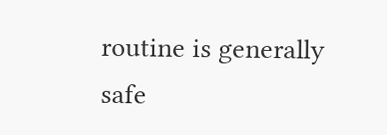routine is generally safe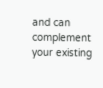and can complement your existing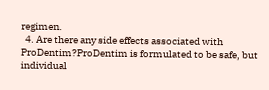regimen.
  4. Are there any side effects associated with ProDentim?ProDentim is formulated to be safe, but individual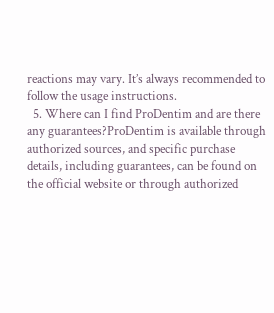reactions may vary. It’s always recommended to follow the usage instructions.
  5. Where can I find ProDentim and are there any guarantees?ProDentim is available through authorized sources, and specific purchase details, including guarantees, can be found on the official website or through authorized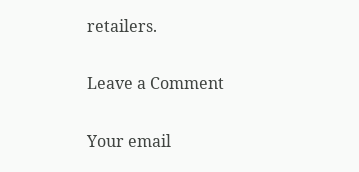retailers.

Leave a Comment

Your email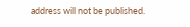address will not be published.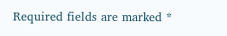Required fields are marked *